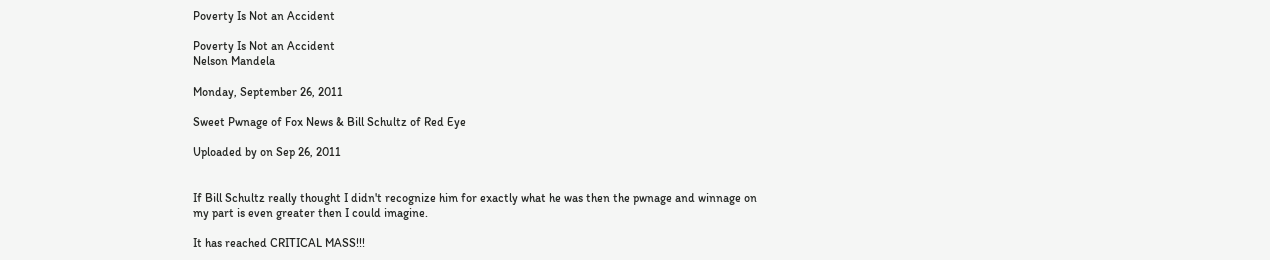Poverty Is Not an Accident

Poverty Is Not an Accident
Nelson Mandela

Monday, September 26, 2011

Sweet Pwnage of Fox News & Bill Schultz of Red Eye

Uploaded by on Sep 26, 2011


If Bill Schultz really thought I didn't recognize him for exactly what he was then the pwnage and winnage on my part is even greater then I could imagine.

It has reached CRITICAL MASS!!!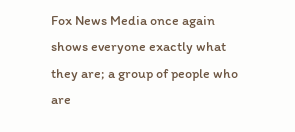Fox News Media once again shows everyone exactly what they are; a group of people who are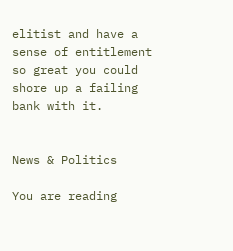elitist and have a sense of entitlement so great you could shore up a failing bank with it.


News & Politics

You are reading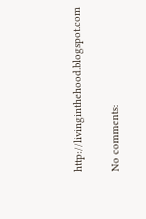http://livinginthehood.blogspot.com

No comments: